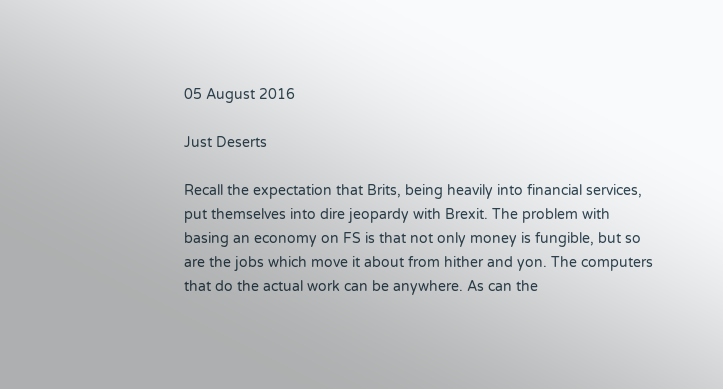05 August 2016

Just Deserts

Recall the expectation that Brits, being heavily into financial services, put themselves into dire jeopardy with Brexit. The problem with basing an economy on FS is that not only money is fungible, but so are the jobs which move it about from hither and yon. The computers that do the actual work can be anywhere. As can the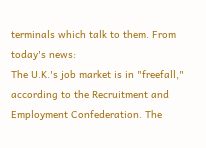terminals which talk to them. From today's news:
The U.K.'s job market is in "freefall," according to the Recruitment and Employment Confederation. The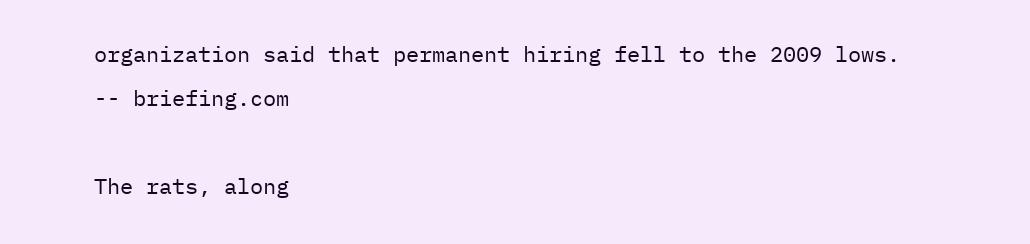organization said that permanent hiring fell to the 2009 lows.
-- briefing.com

The rats, along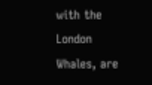with the London Whales, are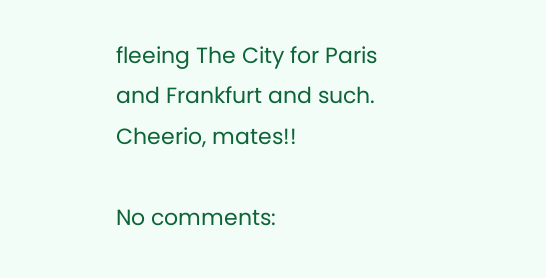fleeing The City for Paris and Frankfurt and such. Cheerio, mates!!

No comments: